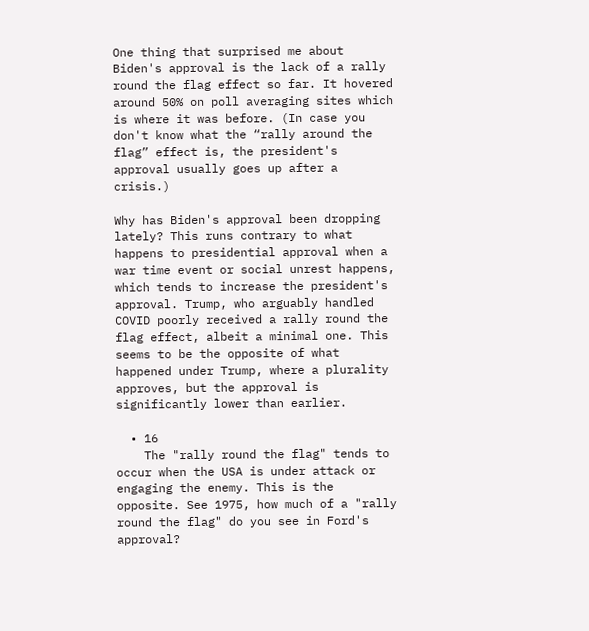One thing that surprised me about Biden's approval is the lack of a rally round the flag effect so far. It hovered around 50% on poll averaging sites which is where it was before. (In case you don't know what the “rally around the flag” effect is, the president's approval usually goes up after a crisis.)

Why has Biden's approval been dropping lately? This runs contrary to what happens to presidential approval when a war time event or social unrest happens, which tends to increase the president's approval. Trump, who arguably handled COVID poorly received a rally round the flag effect, albeit a minimal one. This seems to be the opposite of what happened under Trump, where a plurality approves, but the approval is significantly lower than earlier.

  • 16
    The "rally round the flag" tends to occur when the USA is under attack or engaging the enemy. This is the opposite. See 1975, how much of a "rally round the flag" do you see in Ford's approval?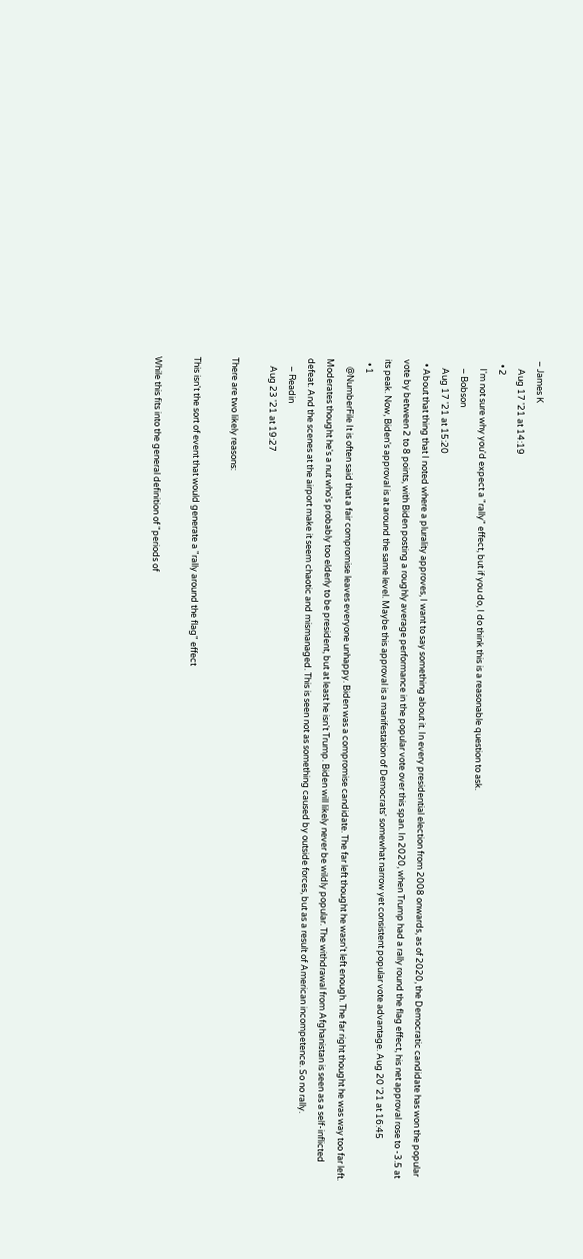– James K
    Aug 17 '21 at 14:19
  • 2
    I'm not sure why you'd expect a "rally" effect, but if you do, I do think this is a reasonable question to ask.
    – Bobson
    Aug 17 '21 at 15:20
  • About that thing that I noted where a plurality approves, I want to say something about it. In every presidential election from 2008 onwards, as of 2020, the Democratic candidate has won the popular vote by between 2 to 8 points, with Biden posting a roughly average performance in the popular vote over this span. In 2020, when Trump had a rally round the flag effect, his net approval rose to -3.5 at its peak. Now, Biden's approval is at around the same level. Maybe this approval is a manifestation of Democrats' somewhat narrow yet consistent popular vote advantage. Aug 20 '21 at 16:45
  • 1
    @NumberFile It is often said that a fair compromise leaves everyone unhappy. Biden was a compromise candidate. The far left thought he wasn't left enough. The far right thought he was way too far left. Moderates thought he's a nut who's probably too elderly to be president, but at least he isn't Trump. Biden will likely never be wildly popular. The withdrawal from Afghanistan is seen as a self-inflicted defeat. And the scenes at the airport make it seem chaotic and mismanaged. This is seen not as something caused by outside forces, but as a result of American incompetence. So no rally.
    – Readin
    Aug 23 '21 at 19:27

There are two likely reasons:

This isn't the sort of event that would generate a "rally around the flag" effect

While this fits into the general definition of "periods of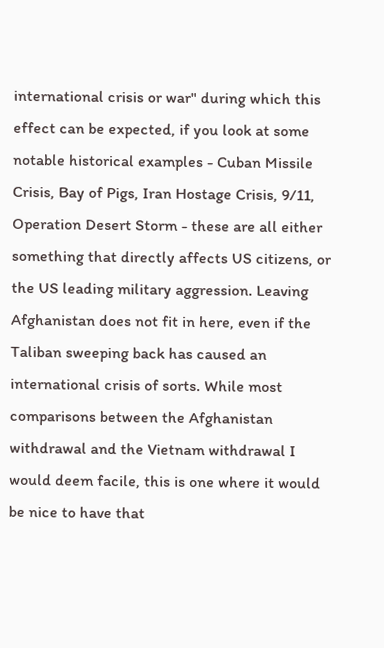international crisis or war" during which this effect can be expected, if you look at some notable historical examples - Cuban Missile Crisis, Bay of Pigs, Iran Hostage Crisis, 9/11, Operation Desert Storm - these are all either something that directly affects US citizens, or the US leading military aggression. Leaving Afghanistan does not fit in here, even if the Taliban sweeping back has caused an international crisis of sorts. While most comparisons between the Afghanistan withdrawal and the Vietnam withdrawal I would deem facile, this is one where it would be nice to have that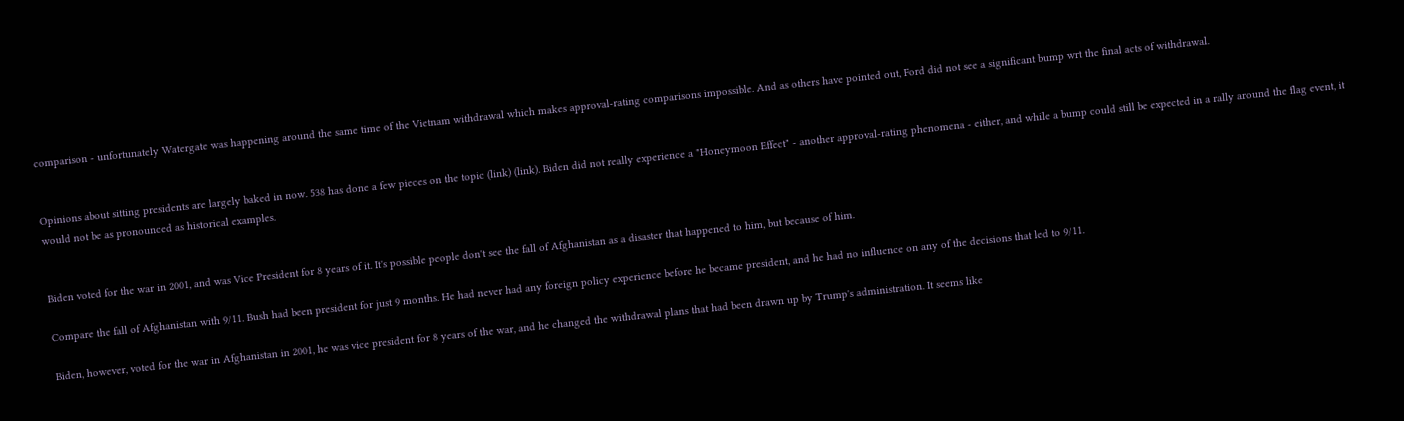comparison - unfortunately Watergate was happening around the same time of the Vietnam withdrawal which makes approval-rating comparisons impossible. And as others have pointed out, Ford did not see a significant bump wrt the final acts of withdrawal.


Opinions about sitting presidents are largely baked in now. 538 has done a few pieces on the topic (link) (link). Biden did not really experience a "Honeymoon Effect" - another approval-rating phenomena - either, and while a bump could still be expected in a rally around the flag event, it would not be as pronounced as historical examples.


Biden voted for the war in 2001, and was Vice President for 8 years of it. It's possible people don't see the fall of Afghanistan as a disaster that happened to him, but because of him.

Compare the fall of Afghanistan with 9/11. Bush had been president for just 9 months. He had never had any foreign policy experience before he became president, and he had no influence on any of the decisions that led to 9/11.

Biden, however, voted for the war in Afghanistan in 2001, he was vice president for 8 years of the war, and he changed the withdrawal plans that had been drawn up by Trump's administration. It seems like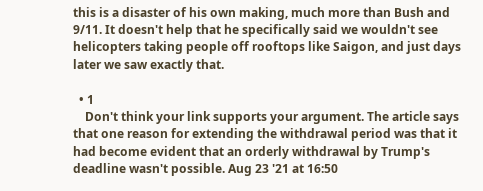this is a disaster of his own making, much more than Bush and 9/11. It doesn't help that he specifically said we wouldn't see helicopters taking people off rooftops like Saigon, and just days later we saw exactly that.

  • 1
    Don't think your link supports your argument. The article says that one reason for extending the withdrawal period was that it had become evident that an orderly withdrawal by Trump's deadline wasn't possible. Aug 23 '21 at 16:50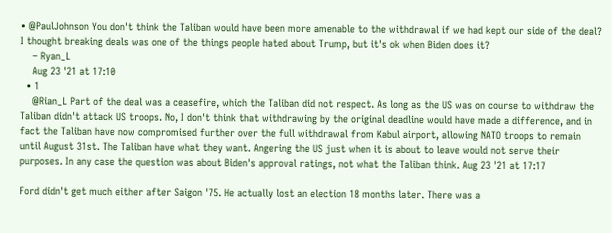• @PaulJohnson You don't think the Taliban would have been more amenable to the withdrawal if we had kept our side of the deal? I thought breaking deals was one of the things people hated about Trump, but it's ok when Biden does it?
    – Ryan_L
    Aug 23 '21 at 17:10
  • 1
    @Rian_L Part of the deal was a ceasefire, which the Taliban did not respect. As long as the US was on course to withdraw the Taliban didn't attack US troops. No, I don't think that withdrawing by the original deadline would have made a difference, and in fact the Taliban have now compromised further over the full withdrawal from Kabul airport, allowing NATO troops to remain until August 31st. The Taliban have what they want. Angering the US just when it is about to leave would not serve their purposes. In any case the question was about Biden's approval ratings, not what the Taliban think. Aug 23 '21 at 17:17

Ford didn't get much either after Saigon '75. He actually lost an election 18 months later. There was a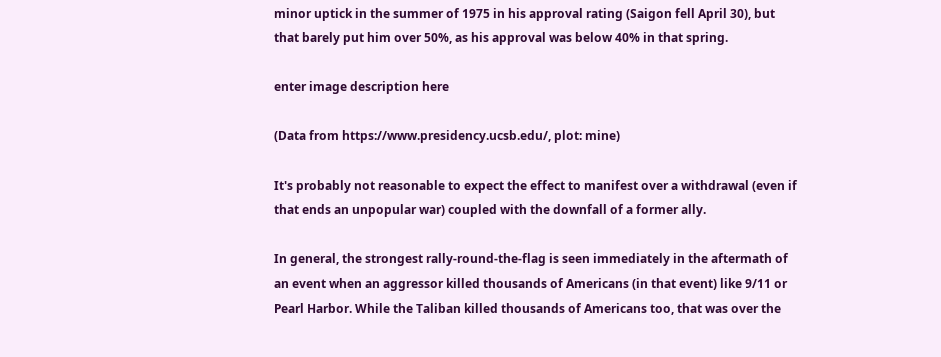minor uptick in the summer of 1975 in his approval rating (Saigon fell April 30), but that barely put him over 50%, as his approval was below 40% in that spring.

enter image description here

(Data from https://www.presidency.ucsb.edu/, plot: mine)

It's probably not reasonable to expect the effect to manifest over a withdrawal (even if that ends an unpopular war) coupled with the downfall of a former ally.

In general, the strongest rally-round-the-flag is seen immediately in the aftermath of an event when an aggressor killed thousands of Americans (in that event) like 9/11 or Pearl Harbor. While the Taliban killed thousands of Americans too, that was over the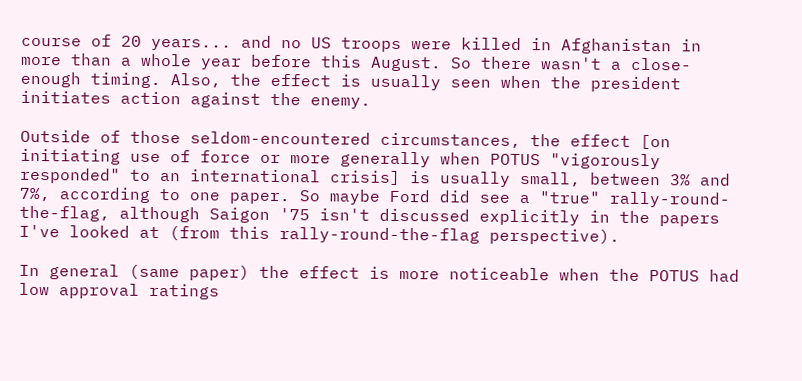course of 20 years... and no US troops were killed in Afghanistan in more than a whole year before this August. So there wasn't a close-enough timing. Also, the effect is usually seen when the president initiates action against the enemy.

Outside of those seldom-encountered circumstances, the effect [on initiating use of force or more generally when POTUS "vigorously responded" to an international crisis] is usually small, between 3% and 7%, according to one paper. So maybe Ford did see a "true" rally-round-the-flag, although Saigon '75 isn't discussed explicitly in the papers I've looked at (from this rally-round-the-flag perspective).

In general (same paper) the effect is more noticeable when the POTUS had low approval ratings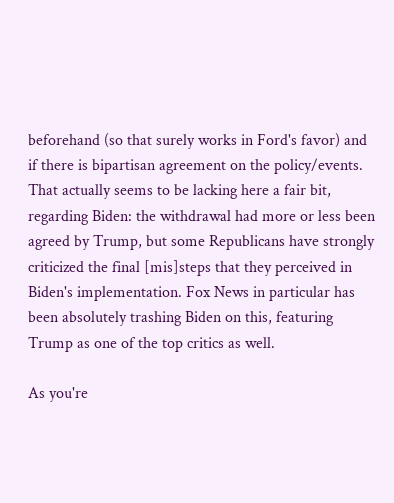beforehand (so that surely works in Ford's favor) and if there is bipartisan agreement on the policy/events. That actually seems to be lacking here a fair bit, regarding Biden: the withdrawal had more or less been agreed by Trump, but some Republicans have strongly criticized the final [mis]steps that they perceived in Biden's implementation. Fox News in particular has been absolutely trashing Biden on this, featuring Trump as one of the top critics as well.

As you're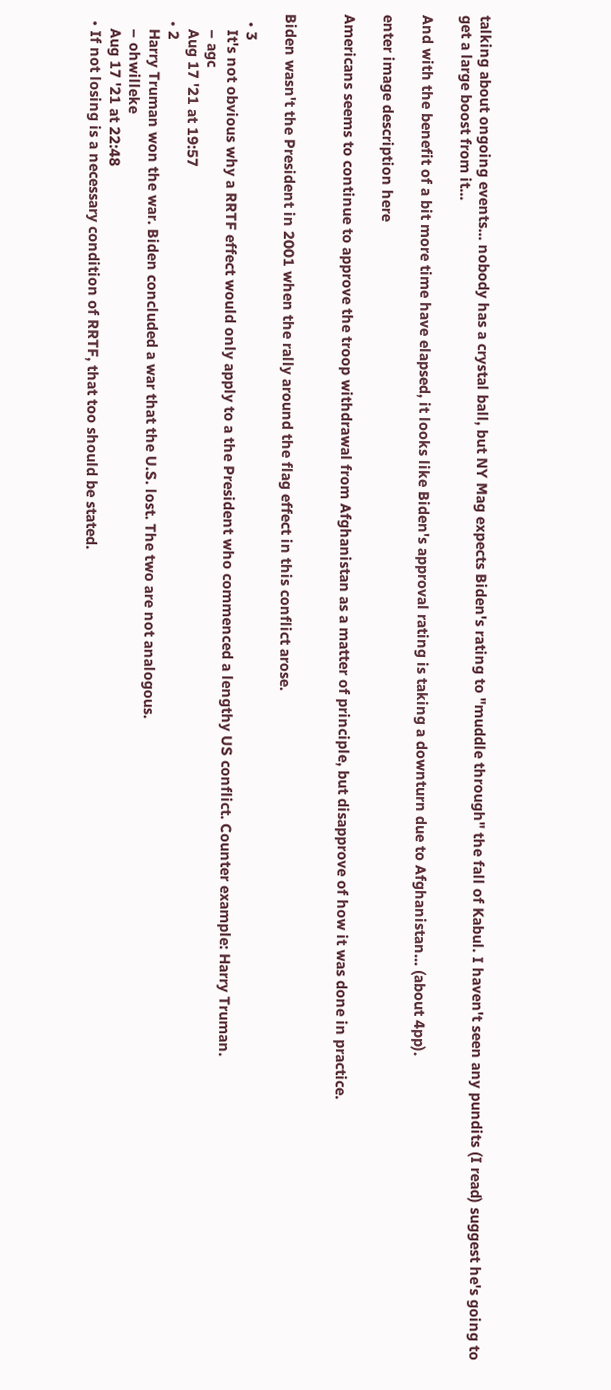talking about ongoing events... nobody has a crystal ball, but NY Mag expects Biden's rating to "muddle through" the fall of Kabul. I haven't seen any pundits (I read) suggest he's going to get a large boost from it...

And with the benefit of a bit more time have elapsed, it looks like Biden's approval rating is taking a downturn due to Afghanistan... (about 4pp).

enter image description here

Americans seems to continue to approve the troop withdrawal from Afghanistan as a matter of principle, but disapprove of how it was done in practice.


Biden wasn't the President in 2001 when the rally around the flag effect in this conflict arose.

  • 3
    It's not obvious why a RRTF effect would only apply to a the President who commenced a lengthy US conflict. Counter example: Harry Truman.
    – agc
    Aug 17 '21 at 19:57
  • 2
    Harry Truman won the war. Biden concluded a war that the U.S. lost. The two are not analogous.
    – ohwilleke
    Aug 17 '21 at 22:48
  • If not losing is a necessary condition of RRTF, that too should be stated.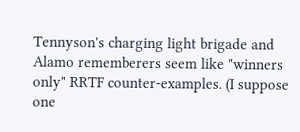Tennyson's charging light brigade and Alamo rememberers seem like "winners only" RRTF counter-examples. (I suppose one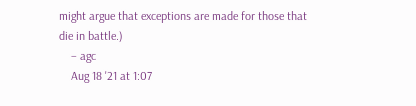might argue that exceptions are made for those that die in battle.)
    – agc
    Aug 18 '21 at 1:07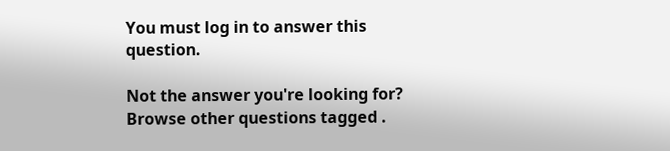You must log in to answer this question.

Not the answer you're looking for? Browse other questions tagged .